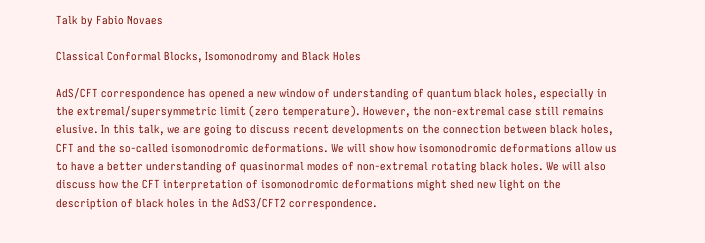Talk by Fabio Novaes

Classical Conformal Blocks, Isomonodromy and Black Holes

AdS/CFT correspondence has opened a new window of understanding of quantum black holes, especially in the extremal/supersymmetric limit (zero temperature). However, the non-extremal case still remains elusive. In this talk, we are going to discuss recent developments on the connection between black holes, CFT and the so-called isomonodromic deformations. We will show how isomonodromic deformations allow us to have a better understanding of quasinormal modes of non-extremal rotating black holes. We will also discuss how the CFT interpretation of isomonodromic deformations might shed new light on the description of black holes in the AdS3/CFT2 correspondence.